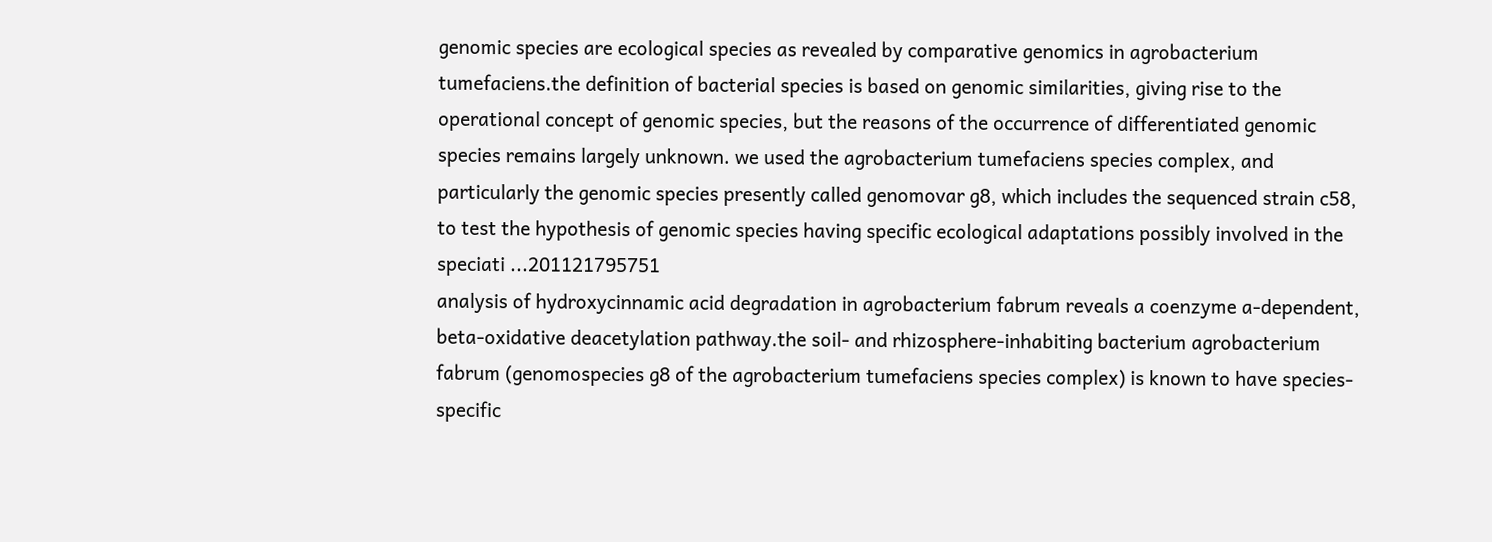genomic species are ecological species as revealed by comparative genomics in agrobacterium tumefaciens.the definition of bacterial species is based on genomic similarities, giving rise to the operational concept of genomic species, but the reasons of the occurrence of differentiated genomic species remains largely unknown. we used the agrobacterium tumefaciens species complex, and particularly the genomic species presently called genomovar g8, which includes the sequenced strain c58, to test the hypothesis of genomic species having specific ecological adaptations possibly involved in the speciati ...201121795751
analysis of hydroxycinnamic acid degradation in agrobacterium fabrum reveals a coenzyme a-dependent, beta-oxidative deacetylation pathway.the soil- and rhizosphere-inhabiting bacterium agrobacterium fabrum (genomospecies g8 of the agrobacterium tumefaciens species complex) is known to have species-specific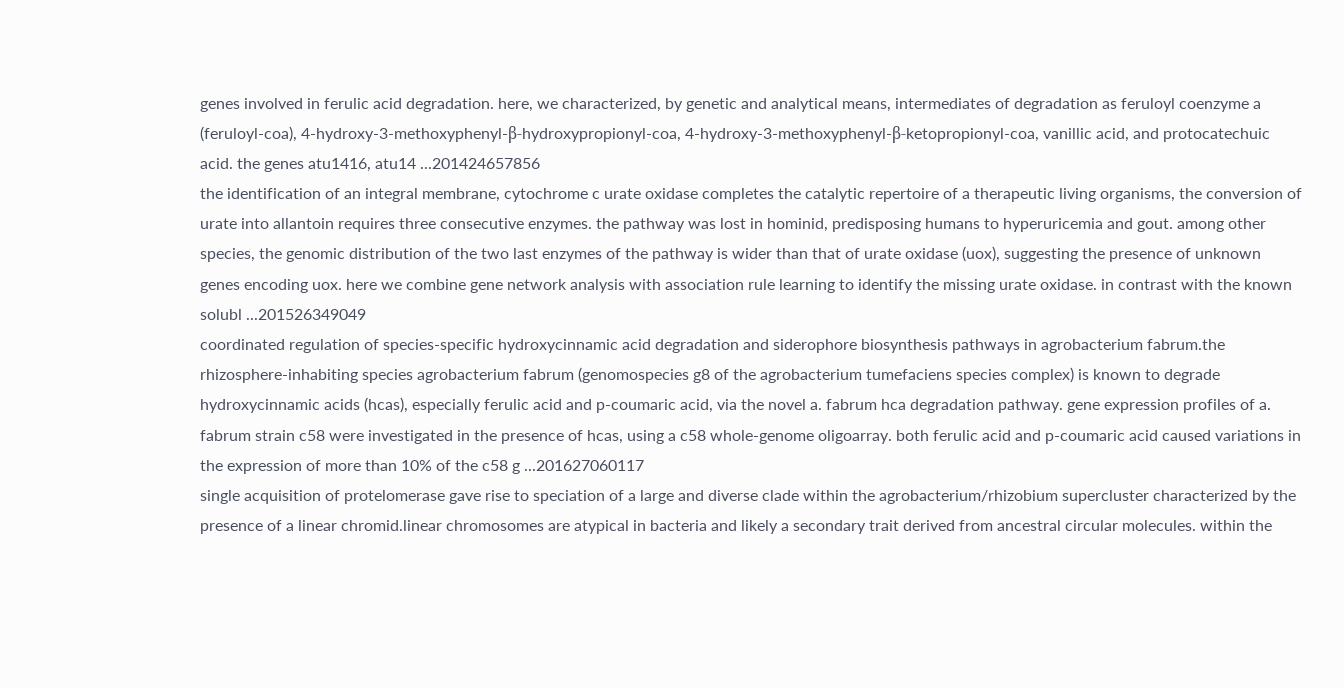genes involved in ferulic acid degradation. here, we characterized, by genetic and analytical means, intermediates of degradation as feruloyl coenzyme a (feruloyl-coa), 4-hydroxy-3-methoxyphenyl-β-hydroxypropionyl-coa, 4-hydroxy-3-methoxyphenyl-β-ketopropionyl-coa, vanillic acid, and protocatechuic acid. the genes atu1416, atu14 ...201424657856
the identification of an integral membrane, cytochrome c urate oxidase completes the catalytic repertoire of a therapeutic living organisms, the conversion of urate into allantoin requires three consecutive enzymes. the pathway was lost in hominid, predisposing humans to hyperuricemia and gout. among other species, the genomic distribution of the two last enzymes of the pathway is wider than that of urate oxidase (uox), suggesting the presence of unknown genes encoding uox. here we combine gene network analysis with association rule learning to identify the missing urate oxidase. in contrast with the known solubl ...201526349049
coordinated regulation of species-specific hydroxycinnamic acid degradation and siderophore biosynthesis pathways in agrobacterium fabrum.the rhizosphere-inhabiting species agrobacterium fabrum (genomospecies g8 of the agrobacterium tumefaciens species complex) is known to degrade hydroxycinnamic acids (hcas), especially ferulic acid and p-coumaric acid, via the novel a. fabrum hca degradation pathway. gene expression profiles of a. fabrum strain c58 were investigated in the presence of hcas, using a c58 whole-genome oligoarray. both ferulic acid and p-coumaric acid caused variations in the expression of more than 10% of the c58 g ...201627060117
single acquisition of protelomerase gave rise to speciation of a large and diverse clade within the agrobacterium/rhizobium supercluster characterized by the presence of a linear chromid.linear chromosomes are atypical in bacteria and likely a secondary trait derived from ancestral circular molecules. within the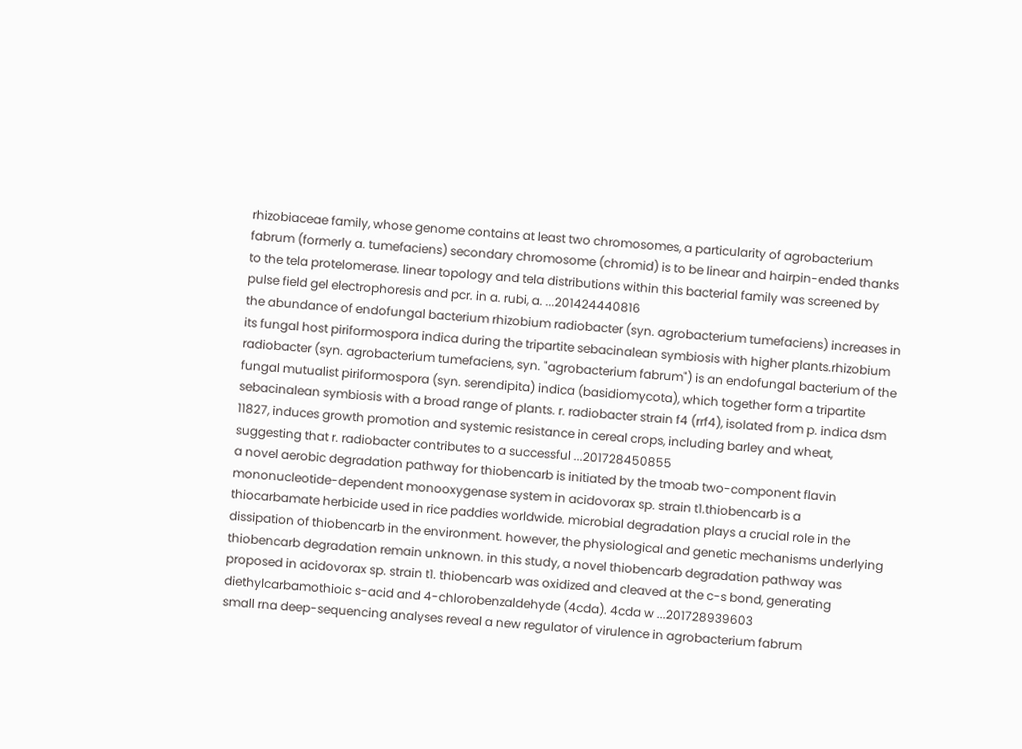rhizobiaceae family, whose genome contains at least two chromosomes, a particularity of agrobacterium fabrum (formerly a. tumefaciens) secondary chromosome (chromid) is to be linear and hairpin-ended thanks to the tela protelomerase. linear topology and tela distributions within this bacterial family was screened by pulse field gel electrophoresis and pcr. in a. rubi, a. ...201424440816
the abundance of endofungal bacterium rhizobium radiobacter (syn. agrobacterium tumefaciens) increases in its fungal host piriformospora indica during the tripartite sebacinalean symbiosis with higher plants.rhizobium radiobacter (syn. agrobacterium tumefaciens, syn. "agrobacterium fabrum") is an endofungal bacterium of the fungal mutualist piriformospora (syn. serendipita) indica (basidiomycota), which together form a tripartite sebacinalean symbiosis with a broad range of plants. r. radiobacter strain f4 (rrf4), isolated from p. indica dsm 11827, induces growth promotion and systemic resistance in cereal crops, including barley and wheat, suggesting that r. radiobacter contributes to a successful ...201728450855
a novel aerobic degradation pathway for thiobencarb is initiated by the tmoab two-component flavin mononucleotide-dependent monooxygenase system in acidovorax sp. strain t1.thiobencarb is a thiocarbamate herbicide used in rice paddies worldwide. microbial degradation plays a crucial role in the dissipation of thiobencarb in the environment. however, the physiological and genetic mechanisms underlying thiobencarb degradation remain unknown. in this study, a novel thiobencarb degradation pathway was proposed in acidovorax sp. strain t1. thiobencarb was oxidized and cleaved at the c-s bond, generating diethylcarbamothioic s-acid and 4-chlorobenzaldehyde (4cda). 4cda w ...201728939603
small rna deep-sequencing analyses reveal a new regulator of virulence in agrobacterium fabrum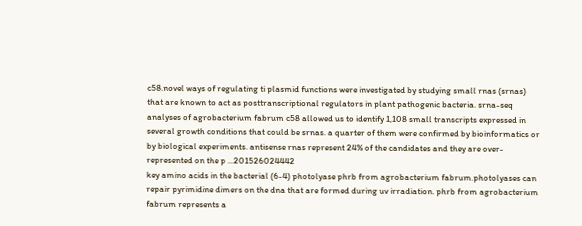c58.novel ways of regulating ti plasmid functions were investigated by studying small rnas (srnas) that are known to act as posttranscriptional regulators in plant pathogenic bacteria. srna-seq analyses of agrobacterium fabrum c58 allowed us to identify 1,108 small transcripts expressed in several growth conditions that could be srnas. a quarter of them were confirmed by bioinformatics or by biological experiments. antisense rnas represent 24% of the candidates and they are over-represented on the p ...201526024442
key amino acids in the bacterial (6-4) photolyase phrb from agrobacterium fabrum.photolyases can repair pyrimidine dimers on the dna that are formed during uv irradiation. phrb from agrobacterium fabrum represents a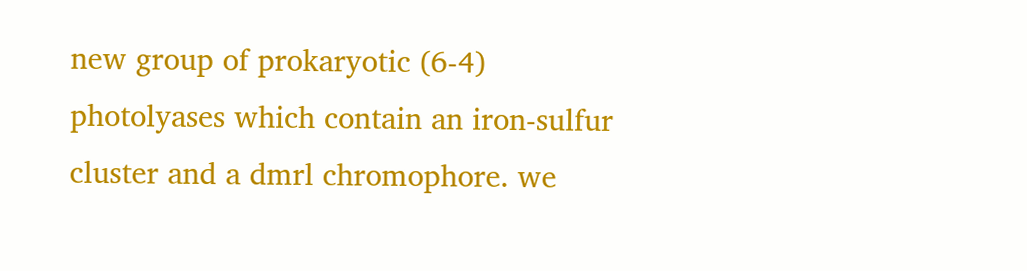new group of prokaryotic (6-4) photolyases which contain an iron-sulfur cluster and a dmrl chromophore. we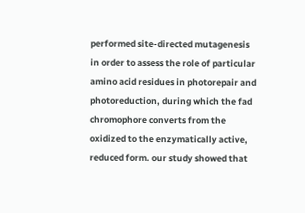performed site-directed mutagenesis in order to assess the role of particular amino acid residues in photorepair and photoreduction, during which the fad chromophore converts from the oxidized to the enzymatically active, reduced form. our study showed that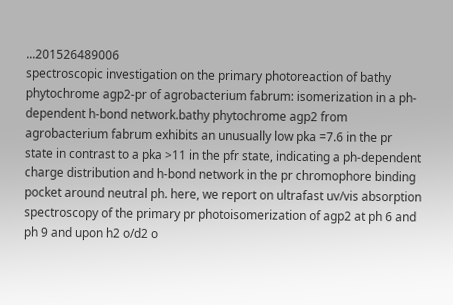...201526489006
spectroscopic investigation on the primary photoreaction of bathy phytochrome agp2-pr of agrobacterium fabrum: isomerization in a ph-dependent h-bond network.bathy phytochrome agp2 from agrobacterium fabrum exhibits an unusually low pka =7.6 in the pr state in contrast to a pka >11 in the pfr state, indicating a ph-dependent charge distribution and h-bond network in the pr chromophore binding pocket around neutral ph. here, we report on ultrafast uv/vis absorption spectroscopy of the primary pr photoisomerization of agp2 at ph 6 and ph 9 and upon h2 o/d2 o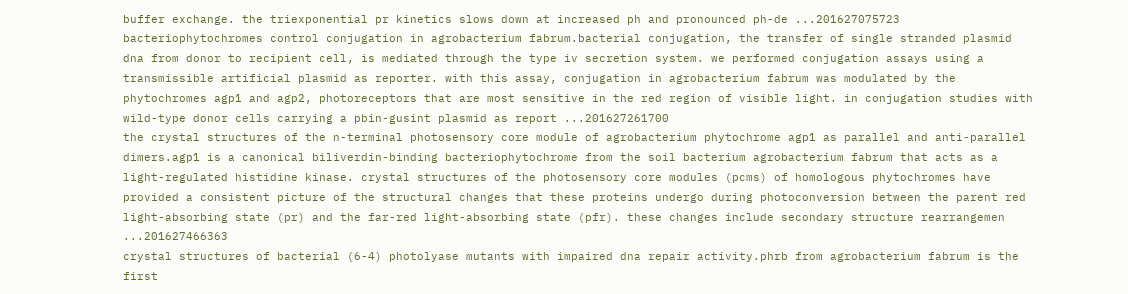buffer exchange. the triexponential pr kinetics slows down at increased ph and pronounced ph-de ...201627075723
bacteriophytochromes control conjugation in agrobacterium fabrum.bacterial conjugation, the transfer of single stranded plasmid dna from donor to recipient cell, is mediated through the type iv secretion system. we performed conjugation assays using a transmissible artificial plasmid as reporter. with this assay, conjugation in agrobacterium fabrum was modulated by the phytochromes agp1 and agp2, photoreceptors that are most sensitive in the red region of visible light. in conjugation studies with wild-type donor cells carrying a pbin-gusint plasmid as report ...201627261700
the crystal structures of the n-terminal photosensory core module of agrobacterium phytochrome agp1 as parallel and anti-parallel dimers.agp1 is a canonical biliverdin-binding bacteriophytochrome from the soil bacterium agrobacterium fabrum that acts as a light-regulated histidine kinase. crystal structures of the photosensory core modules (pcms) of homologous phytochromes have provided a consistent picture of the structural changes that these proteins undergo during photoconversion between the parent red light-absorbing state (pr) and the far-red light-absorbing state (pfr). these changes include secondary structure rearrangemen ...201627466363
crystal structures of bacterial (6-4) photolyase mutants with impaired dna repair activity.phrb from agrobacterium fabrum is the first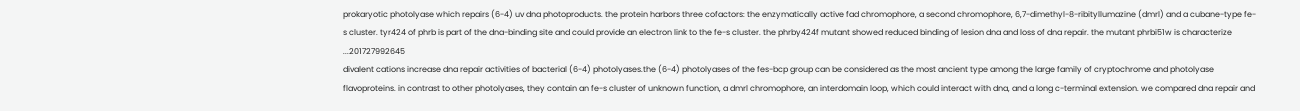prokaryotic photolyase which repairs (6-4) uv dna photoproducts. the protein harbors three cofactors: the enzymatically active fad chromophore, a second chromophore, 6,7-dimethyl-8-ribityllumazine (dmrl) and a cubane-type fe-s cluster. tyr424 of phrb is part of the dna-binding site and could provide an electron link to the fe-s cluster. the phrby424f mutant showed reduced binding of lesion dna and loss of dna repair. the mutant phrbi51w is characterize ...201727992645
divalent cations increase dna repair activities of bacterial (6-4) photolyases.the (6-4) photolyases of the fes-bcp group can be considered as the most ancient type among the large family of cryptochrome and photolyase flavoproteins. in contrast to other photolyases, they contain an fe-s cluster of unknown function, a dmrl chromophore, an interdomain loop, which could interact with dna, and a long c-terminal extension. we compared dna repair and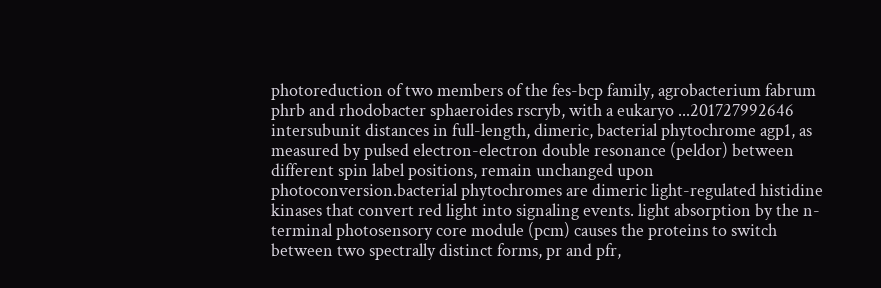photoreduction of two members of the fes-bcp family, agrobacterium fabrum phrb and rhodobacter sphaeroides rscryb, with a eukaryo ...201727992646
intersubunit distances in full-length, dimeric, bacterial phytochrome agp1, as measured by pulsed electron-electron double resonance (peldor) between different spin label positions, remain unchanged upon photoconversion.bacterial phytochromes are dimeric light-regulated histidine kinases that convert red light into signaling events. light absorption by the n-terminal photosensory core module (pcm) causes the proteins to switch between two spectrally distinct forms, pr and pfr,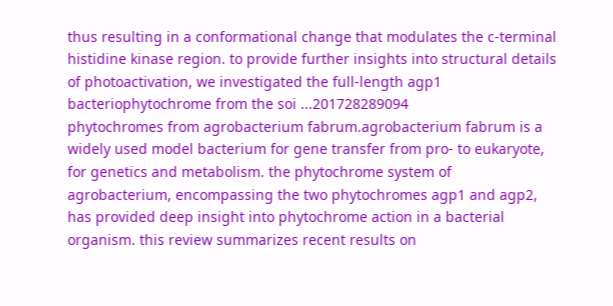thus resulting in a conformational change that modulates the c-terminal histidine kinase region. to provide further insights into structural details of photoactivation, we investigated the full-length agp1 bacteriophytochrome from the soi ...201728289094
phytochromes from agrobacterium fabrum.agrobacterium fabrum is a widely used model bacterium for gene transfer from pro- to eukaryote, for genetics and metabolism. the phytochrome system of agrobacterium, encompassing the two phytochromes agp1 and agp2, has provided deep insight into phytochrome action in a bacterial organism. this review summarizes recent results on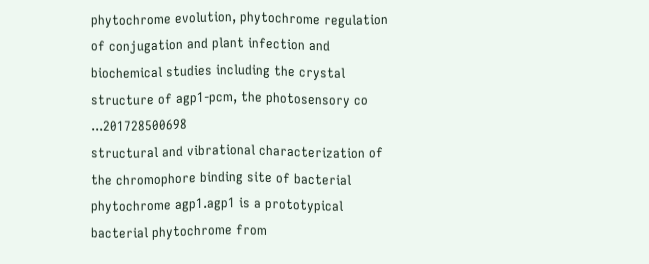phytochrome evolution, phytochrome regulation of conjugation and plant infection and biochemical studies including the crystal structure of agp1-pcm, the photosensory co ...201728500698
structural and vibrational characterization of the chromophore binding site of bacterial phytochrome agp1.agp1 is a prototypical bacterial phytochrome from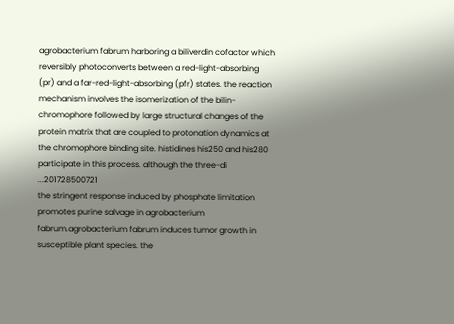agrobacterium fabrum harboring a biliverdin cofactor which reversibly photoconverts between a red-light-absorbing (pr) and a far-red-light-absorbing (pfr) states. the reaction mechanism involves the isomerization of the bilin-chromophore followed by large structural changes of the protein matrix that are coupled to protonation dynamics at the chromophore binding site. histidines his250 and his280 participate in this process. although the three-di ...201728500721
the stringent response induced by phosphate limitation promotes purine salvage in agrobacterium fabrum.agrobacterium fabrum induces tumor growth in susceptible plant species. the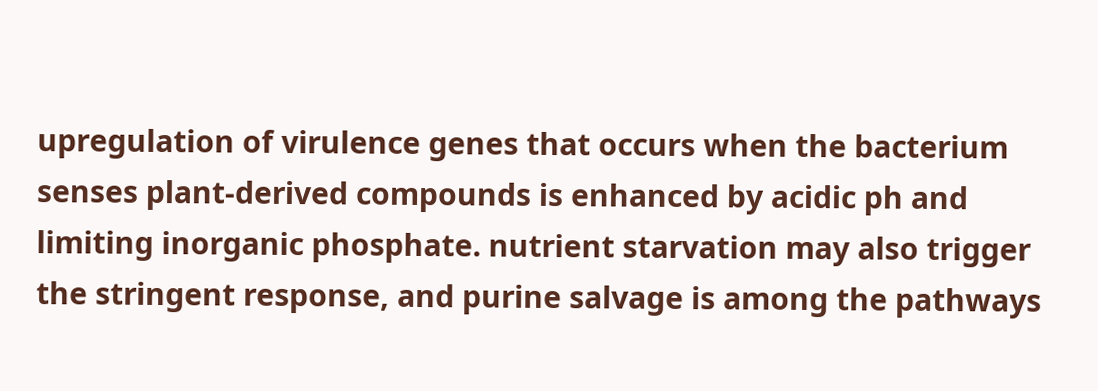upregulation of virulence genes that occurs when the bacterium senses plant-derived compounds is enhanced by acidic ph and limiting inorganic phosphate. nutrient starvation may also trigger the stringent response, and purine salvage is among the pathways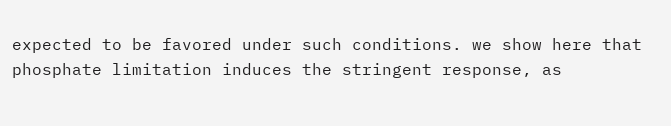expected to be favored under such conditions. we show here that phosphate limitation induces the stringent response, as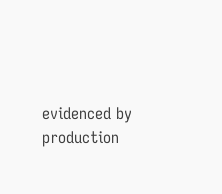evidenced by production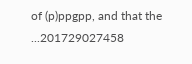of (p)ppgpp, and that the ...201729027458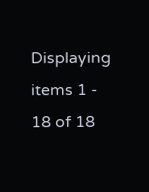Displaying items 1 - 18 of 18